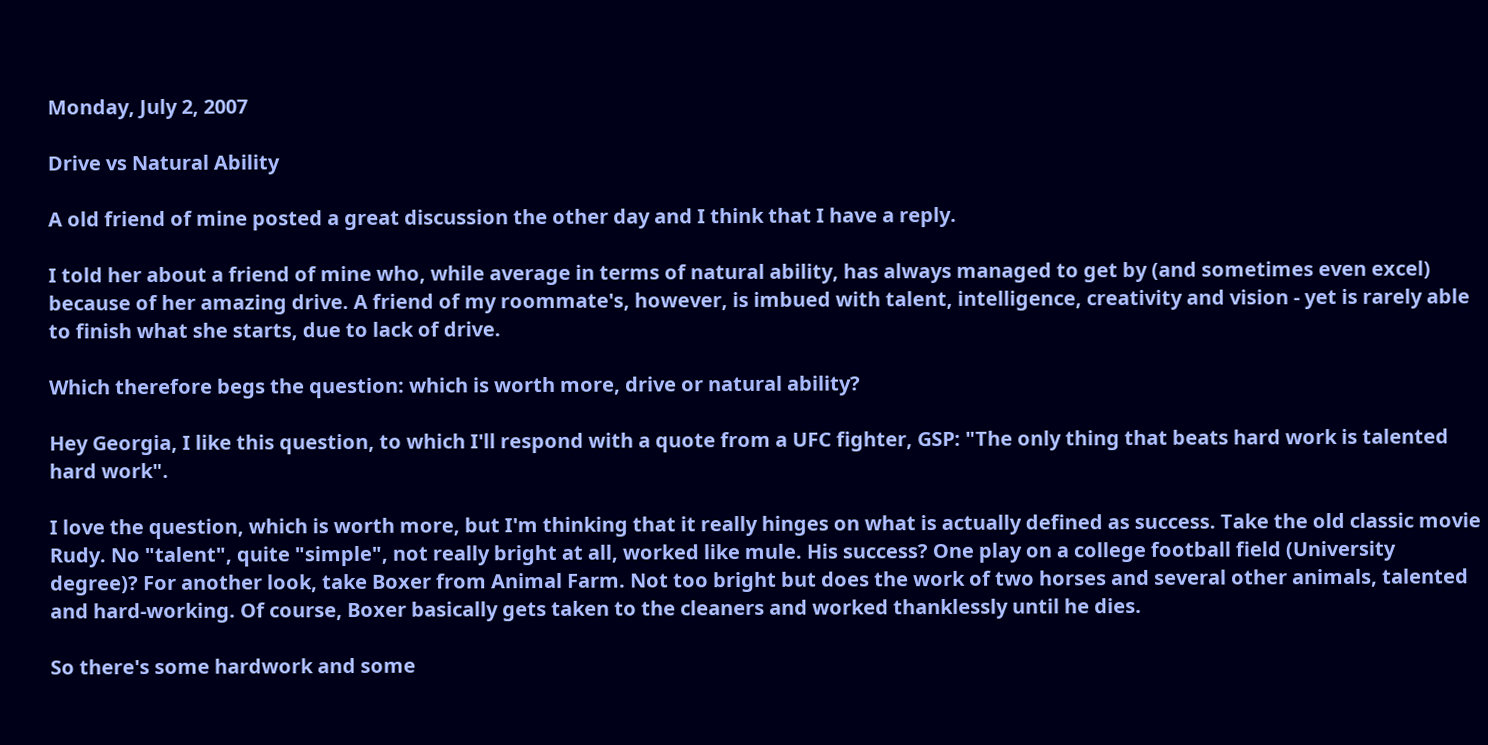Monday, July 2, 2007

Drive vs Natural Ability

A old friend of mine posted a great discussion the other day and I think that I have a reply.

I told her about a friend of mine who, while average in terms of natural ability, has always managed to get by (and sometimes even excel) because of her amazing drive. A friend of my roommate's, however, is imbued with talent, intelligence, creativity and vision - yet is rarely able to finish what she starts, due to lack of drive.

Which therefore begs the question: which is worth more, drive or natural ability?

Hey Georgia, I like this question, to which I'll respond with a quote from a UFC fighter, GSP: "The only thing that beats hard work is talented hard work".

I love the question, which is worth more, but I'm thinking that it really hinges on what is actually defined as success. Take the old classic movie Rudy. No "talent", quite "simple", not really bright at all, worked like mule. His success? One play on a college football field (University degree)? For another look, take Boxer from Animal Farm. Not too bright but does the work of two horses and several other animals, talented and hard-working. Of course, Boxer basically gets taken to the cleaners and worked thanklessly until he dies.

So there's some hardwork and some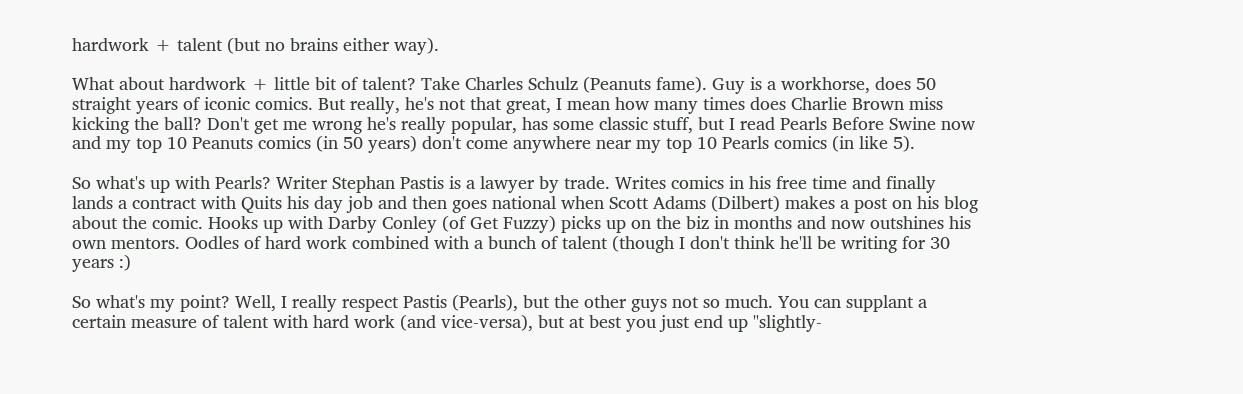hardwork + talent (but no brains either way).

What about hardwork + little bit of talent? Take Charles Schulz (Peanuts fame). Guy is a workhorse, does 50 straight years of iconic comics. But really, he's not that great, I mean how many times does Charlie Brown miss kicking the ball? Don't get me wrong he's really popular, has some classic stuff, but I read Pearls Before Swine now and my top 10 Peanuts comics (in 50 years) don't come anywhere near my top 10 Pearls comics (in like 5).

So what's up with Pearls? Writer Stephan Pastis is a lawyer by trade. Writes comics in his free time and finally lands a contract with Quits his day job and then goes national when Scott Adams (Dilbert) makes a post on his blog about the comic. Hooks up with Darby Conley (of Get Fuzzy) picks up on the biz in months and now outshines his own mentors. Oodles of hard work combined with a bunch of talent (though I don't think he'll be writing for 30 years :)

So what's my point? Well, I really respect Pastis (Pearls), but the other guys not so much. You can supplant a certain measure of talent with hard work (and vice-versa), but at best you just end up "slightly-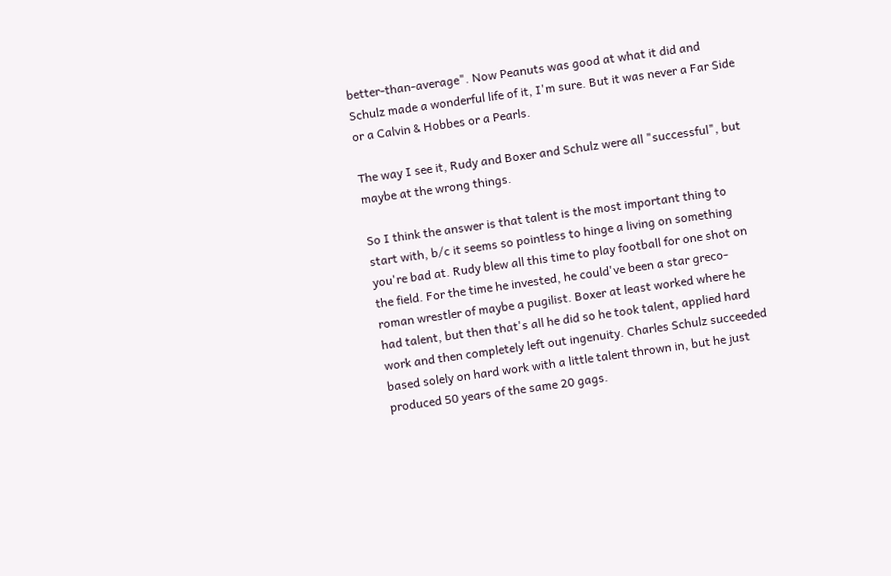better-than-average". Now Peanuts was good at what it did and Schulz made a wonderful life of it, I'm sure. But it was never a Far Side or a Calvin & Hobbes or a Pearls.

The way I see it, Rudy and Boxer and Schulz were all "successful", but maybe at the wrong things.

So I think the answer is that talent is the most important thing to start with, b/c it seems so pointless to hinge a living on something you're bad at. Rudy blew all this time to play football for one shot on the field. For the time he invested, he could've been a star greco-roman wrestler of maybe a pugilist. Boxer at least worked where he had talent, but then that's all he did so he took talent, applied hard work and then completely left out ingenuity. Charles Schulz succeeded based solely on hard work with a little talent thrown in, but he just produced 50 years of the same 20 gags.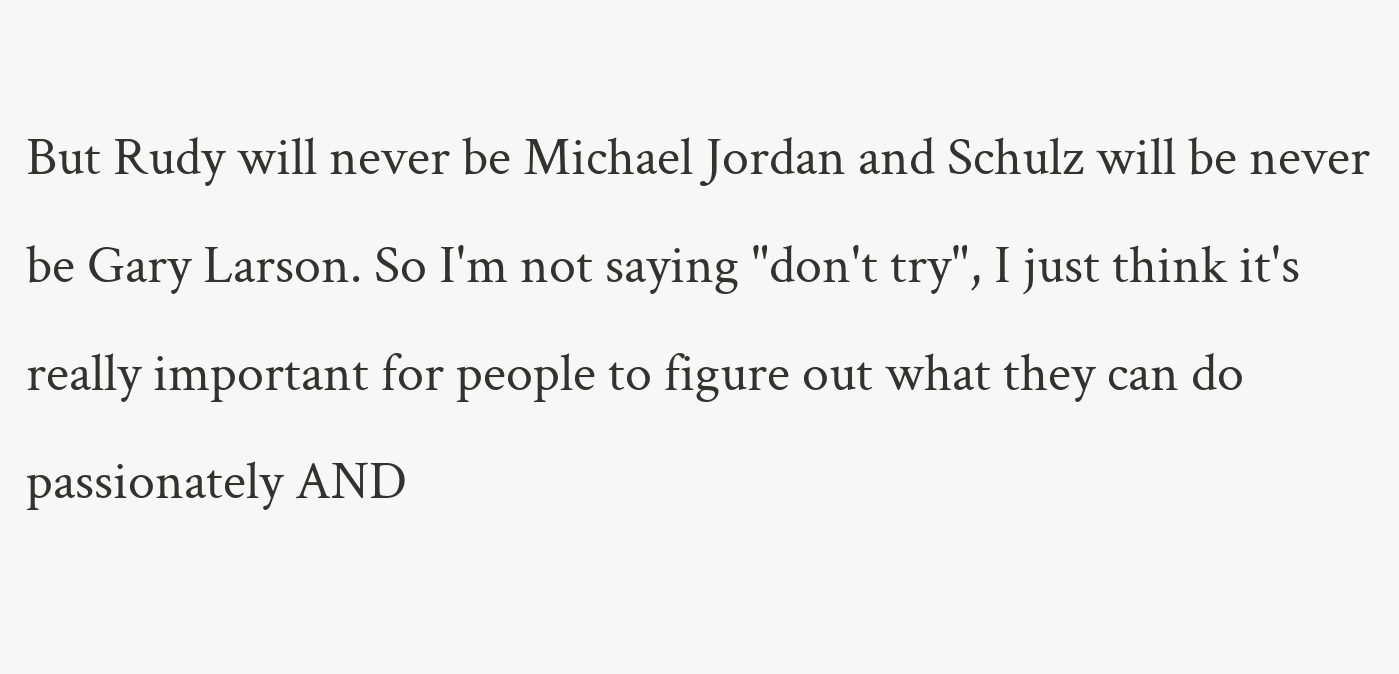But Rudy will never be Michael Jordan and Schulz will be never be Gary Larson. So I'm not saying "don't try", I just think it's really important for people to figure out what they can do passionately AND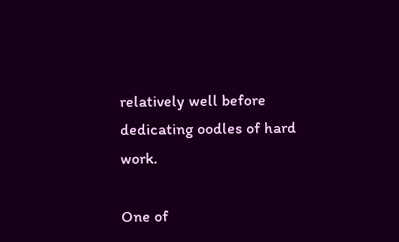relatively well before dedicating oodles of hard work.

One of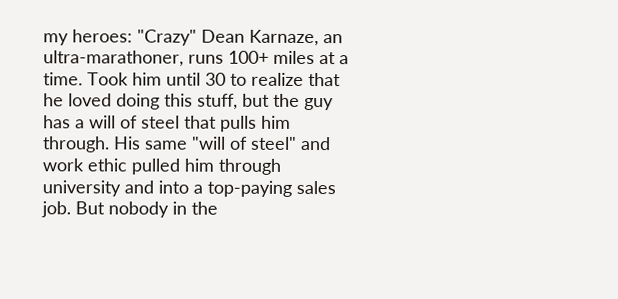my heroes: "Crazy" Dean Karnaze, an ultra-marathoner, runs 100+ miles at a time. Took him until 30 to realize that he loved doing this stuff, but the guy has a will of steel that pulls him through. His same "will of steel" and work ethic pulled him through university and into a top-paying sales job. But nobody in the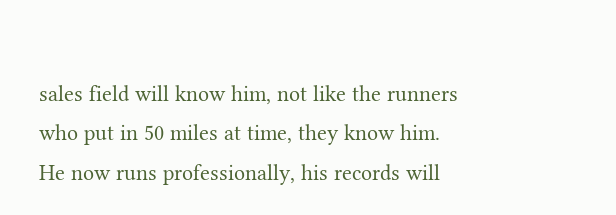sales field will know him, not like the runners who put in 50 miles at time, they know him. He now runs professionally, his records will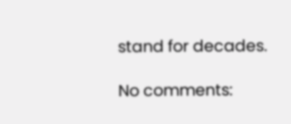stand for decades.

No comments: